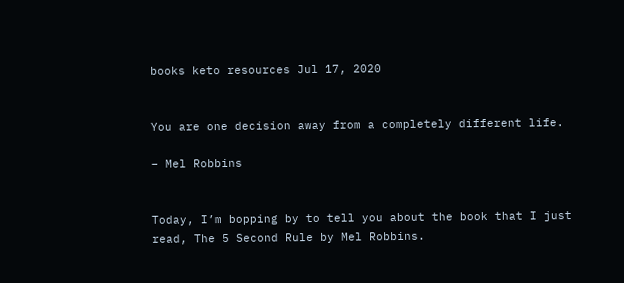books keto resources Jul 17, 2020


You are one decision away from a completely different life.

– Mel Robbins


Today, I’m bopping by to tell you about the book that I just read, The 5 Second Rule by Mel Robbins.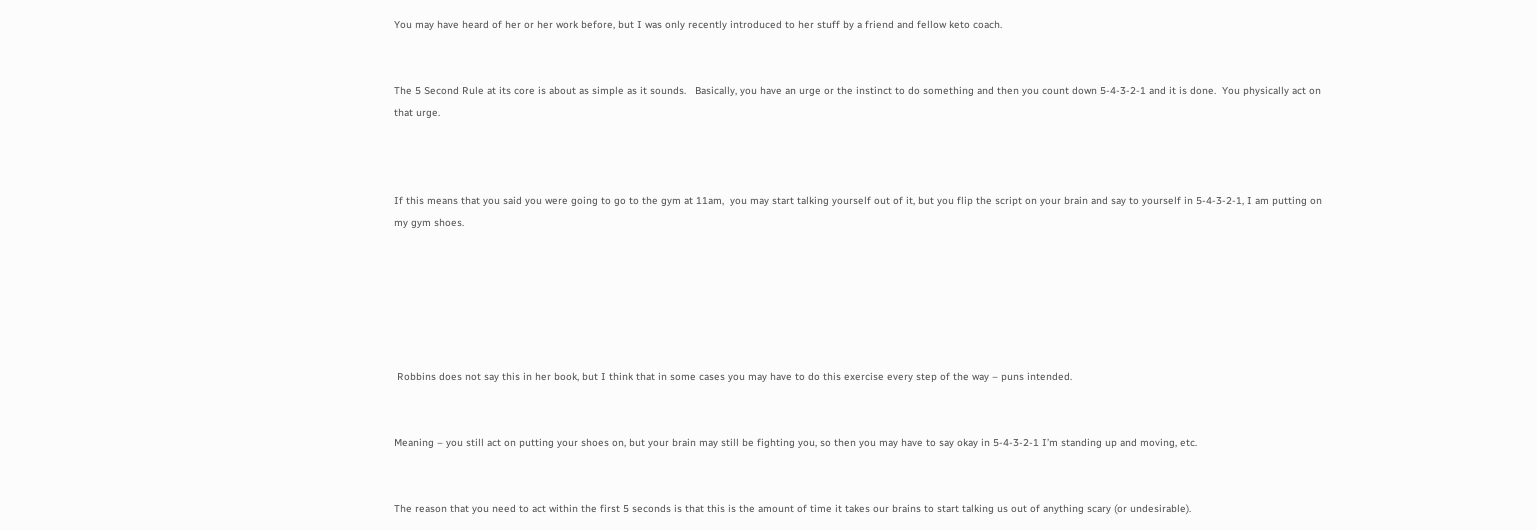You may have heard of her or her work before, but I was only recently introduced to her stuff by a friend and fellow keto coach.


The 5 Second Rule at its core is about as simple as it sounds.   Basically, you have an urge or the instinct to do something and then you count down 5-4-3-2-1 and it is done.  You physically act on that urge.



If this means that you said you were going to go to the gym at 11am,  you may start talking yourself out of it, but you flip the script on your brain and say to yourself in 5-4-3-2-1, I am putting on my gym shoes.






 Robbins does not say this in her book, but I think that in some cases you may have to do this exercise every step of the way – puns intended.


Meaning – you still act on putting your shoes on, but your brain may still be fighting you, so then you may have to say okay in 5-4-3-2-1 I’m standing up and moving, etc.


The reason that you need to act within the first 5 seconds is that this is the amount of time it takes our brains to start talking us out of anything scary (or undesirable).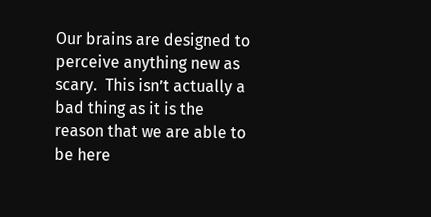Our brains are designed to perceive anything new as scary.  This isn’t actually a bad thing as it is the reason that we are able to be here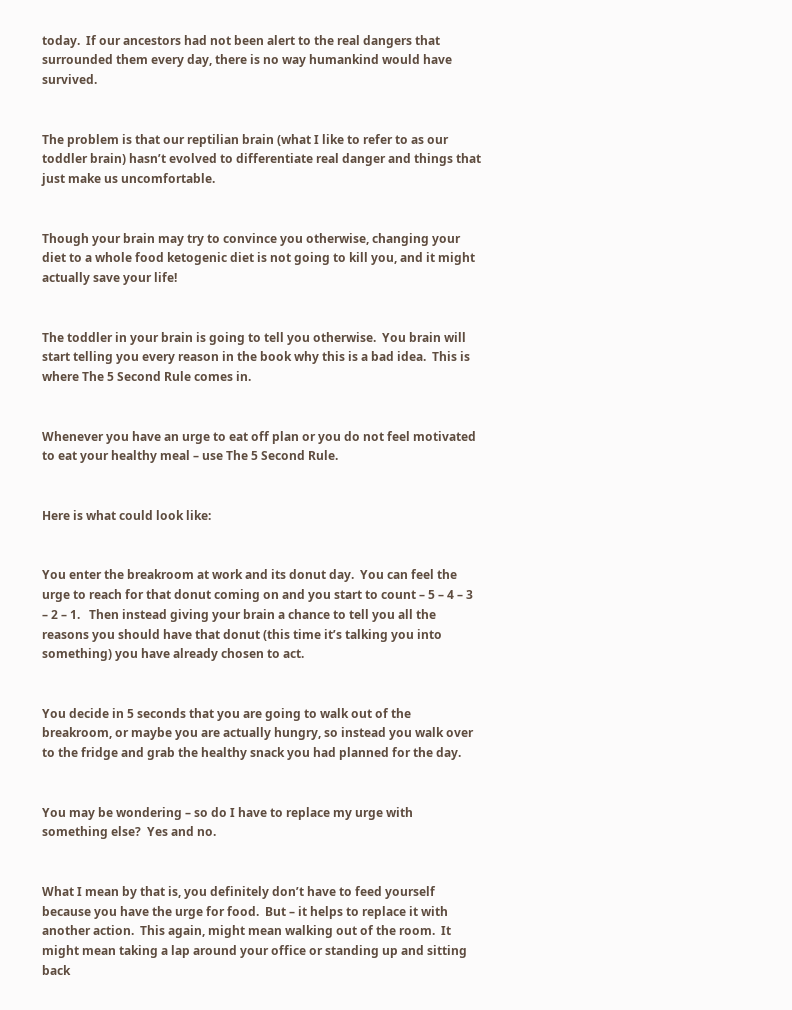today.  If our ancestors had not been alert to the real dangers that surrounded them every day, there is no way humankind would have survived.


The problem is that our reptilian brain (what I like to refer to as our toddler brain) hasn’t evolved to differentiate real danger and things that just make us uncomfortable.


Though your brain may try to convince you otherwise, changing your diet to a whole food ketogenic diet is not going to kill you, and it might actually save your life!


The toddler in your brain is going to tell you otherwise.  You brain will start telling you every reason in the book why this is a bad idea.  This is where The 5 Second Rule comes in.


Whenever you have an urge to eat off plan or you do not feel motivated to eat your healthy meal – use The 5 Second Rule.


Here is what could look like:


You enter the breakroom at work and its donut day.  You can feel the urge to reach for that donut coming on and you start to count – 5 – 4 – 3 – 2 – 1.   Then instead giving your brain a chance to tell you all the reasons you should have that donut (this time it’s talking you into something) you have already chosen to act.


You decide in 5 seconds that you are going to walk out of the breakroom, or maybe you are actually hungry, so instead you walk over to the fridge and grab the healthy snack you had planned for the day.


You may be wondering – so do I have to replace my urge with something else?  Yes and no.


What I mean by that is, you definitely don’t have to feed yourself because you have the urge for food.  But – it helps to replace it with another action.  This again, might mean walking out of the room.  It might mean taking a lap around your office or standing up and sitting back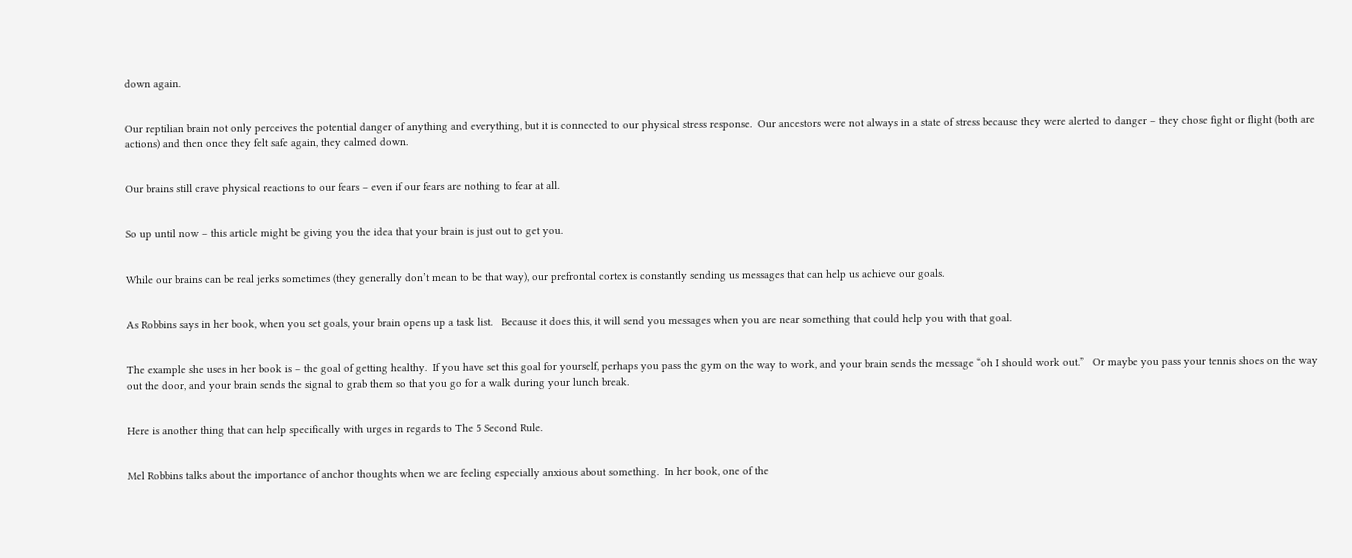down again.


Our reptilian brain not only perceives the potential danger of anything and everything, but it is connected to our physical stress response.  Our ancestors were not always in a state of stress because they were alerted to danger – they chose fight or flight (both are actions) and then once they felt safe again, they calmed down.


Our brains still crave physical reactions to our fears – even if our fears are nothing to fear at all.


So up until now – this article might be giving you the idea that your brain is just out to get you.


While our brains can be real jerks sometimes (they generally don’t mean to be that way), our prefrontal cortex is constantly sending us messages that can help us achieve our goals.


As Robbins says in her book, when you set goals, your brain opens up a task list.   Because it does this, it will send you messages when you are near something that could help you with that goal.


The example she uses in her book is – the goal of getting healthy.  If you have set this goal for yourself, perhaps you pass the gym on the way to work, and your brain sends the message “oh I should work out.”   Or maybe you pass your tennis shoes on the way out the door, and your brain sends the signal to grab them so that you go for a walk during your lunch break.


Here is another thing that can help specifically with urges in regards to The 5 Second Rule.


Mel Robbins talks about the importance of anchor thoughts when we are feeling especially anxious about something.  In her book, one of the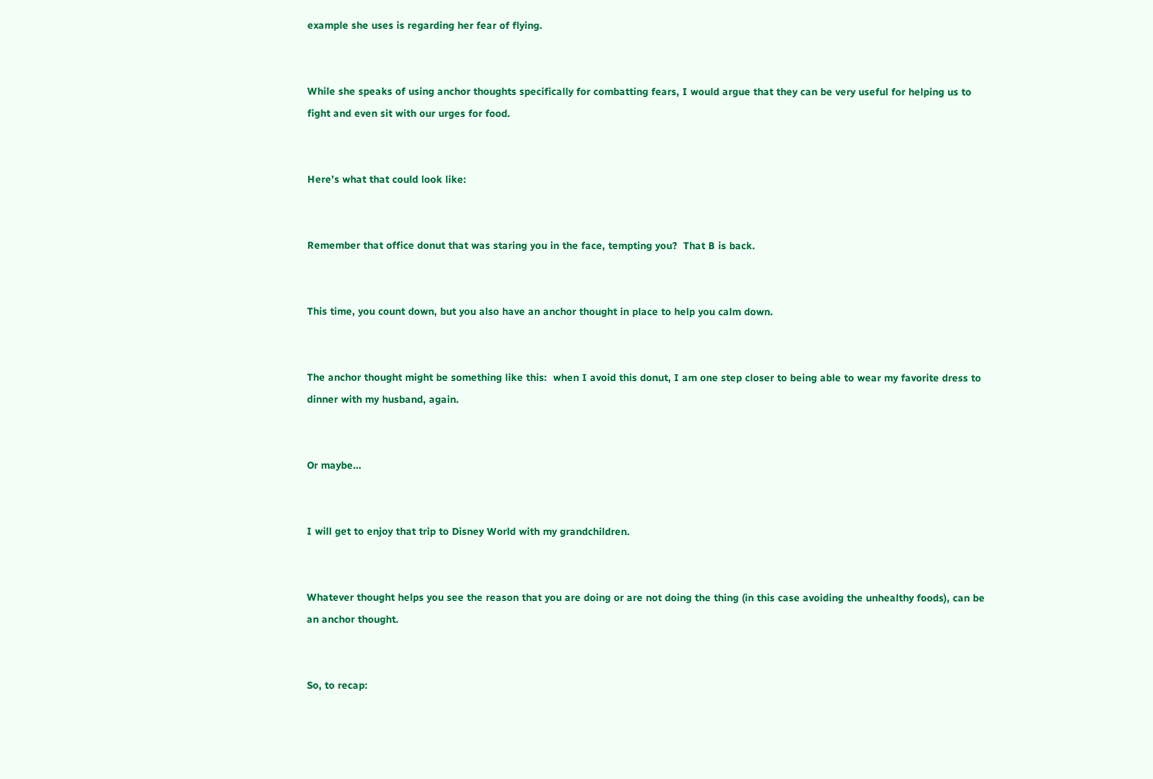example she uses is regarding her fear of flying.


While she speaks of using anchor thoughts specifically for combatting fears, I would argue that they can be very useful for helping us to fight and even sit with our urges for food.


Here’s what that could look like:


Remember that office donut that was staring you in the face, tempting you?  That B is back.


This time, you count down, but you also have an anchor thought in place to help you calm down.


The anchor thought might be something like this:  when I avoid this donut, I am one step closer to being able to wear my favorite dress to dinner with my husband, again.


Or maybe…


I will get to enjoy that trip to Disney World with my grandchildren.


Whatever thought helps you see the reason that you are doing or are not doing the thing (in this case avoiding the unhealthy foods), can be an anchor thought.


So, to recap: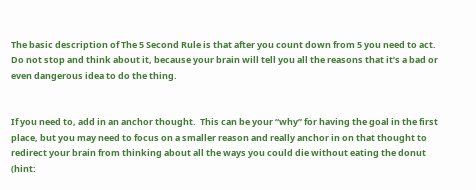The basic description of The 5 Second Rule is that after you count down from 5 you need to act.  Do not stop and think about it, because your brain will tell you all the reasons that it’s a bad or even dangerous idea to do the thing.


If you need to, add in an anchor thought.  This can be your “why” for having the goal in the first place, but you may need to focus on a smaller reason and really anchor in on that thought to redirect your brain from thinking about all the ways you could die without eating the donut (hint: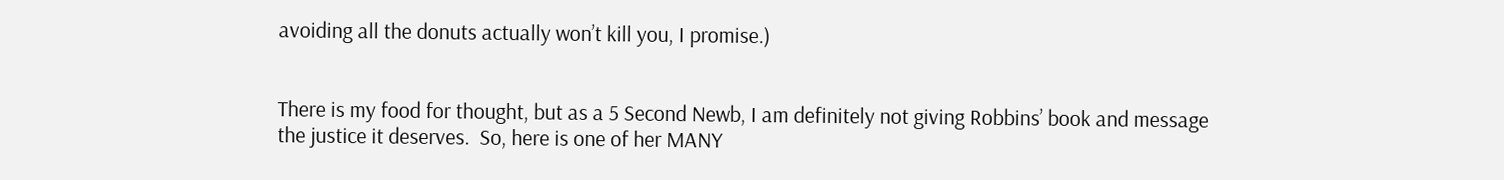avoiding all the donuts actually won’t kill you, I promise.)


There is my food for thought, but as a 5 Second Newb, I am definitely not giving Robbins’ book and message the justice it deserves.  So, here is one of her MANY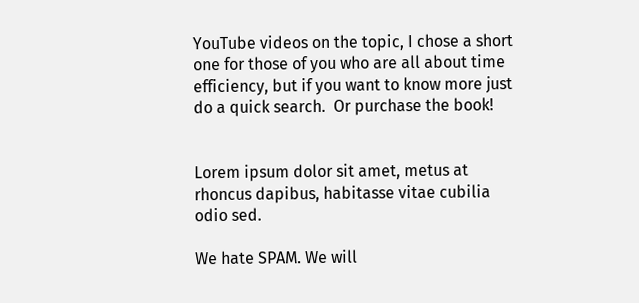YouTube videos on the topic, I chose a short one for those of you who are all about time efficiency, but if you want to know more just do a quick search.  Or purchase the book!


Lorem ipsum dolor sit amet, metus at rhoncus dapibus, habitasse vitae cubilia odio sed.

We hate SPAM. We will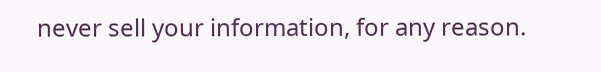never sell your information, for any reason.